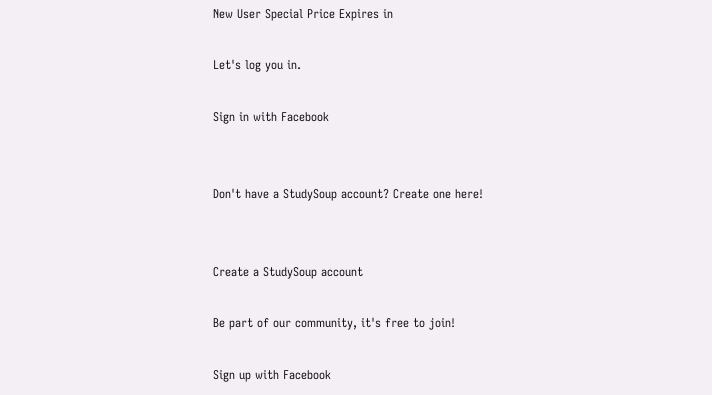New User Special Price Expires in

Let's log you in.

Sign in with Facebook


Don't have a StudySoup account? Create one here!


Create a StudySoup account

Be part of our community, it's free to join!

Sign up with Facebook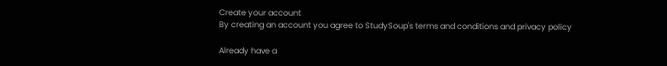Create your account
By creating an account you agree to StudySoup's terms and conditions and privacy policy

Already have a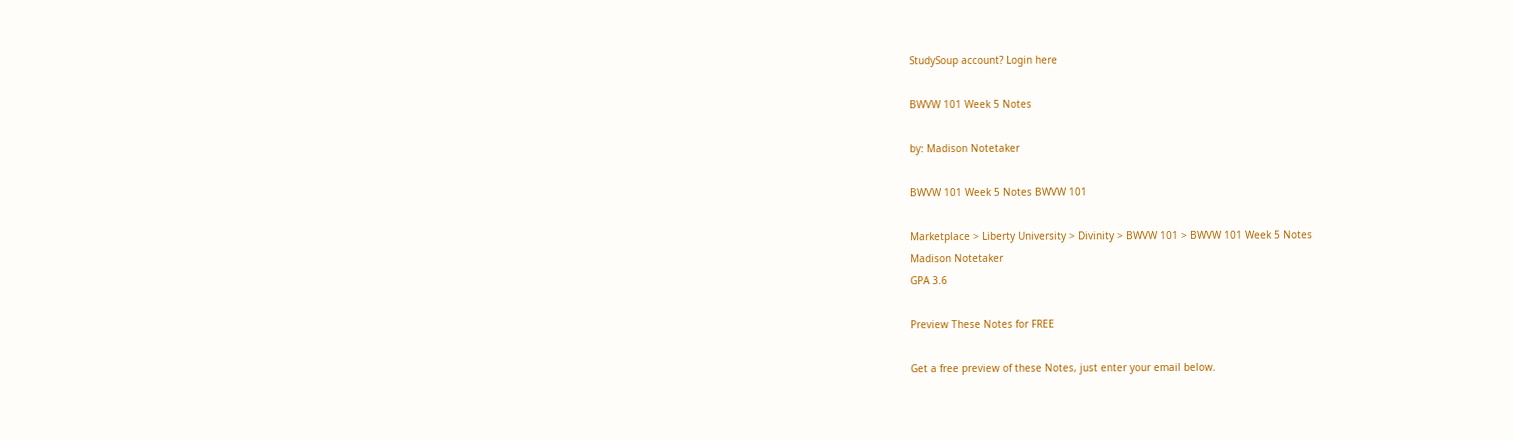StudySoup account? Login here

BWVW 101 Week 5 Notes

by: Madison Notetaker

BWVW 101 Week 5 Notes BWVW 101

Marketplace > Liberty University > Divinity > BWVW 101 > BWVW 101 Week 5 Notes
Madison Notetaker
GPA 3.6

Preview These Notes for FREE

Get a free preview of these Notes, just enter your email below.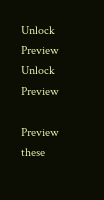Unlock Preview
Unlock Preview

Preview these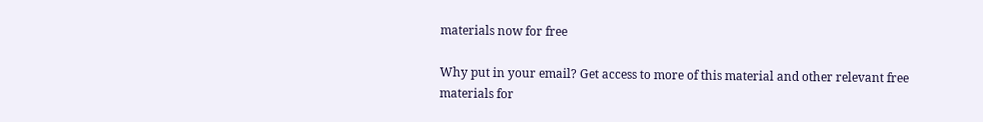materials now for free

Why put in your email? Get access to more of this material and other relevant free materials for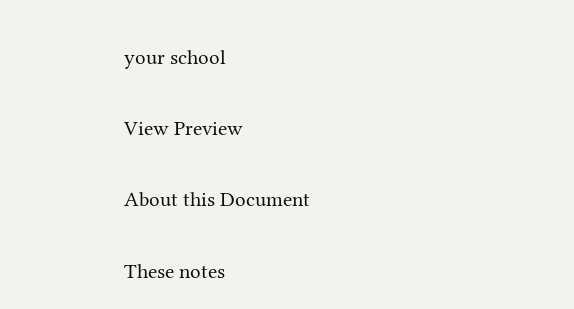your school

View Preview

About this Document

These notes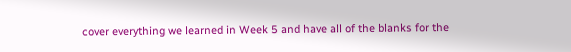cover everything we learned in Week 5 and have all of the blanks for the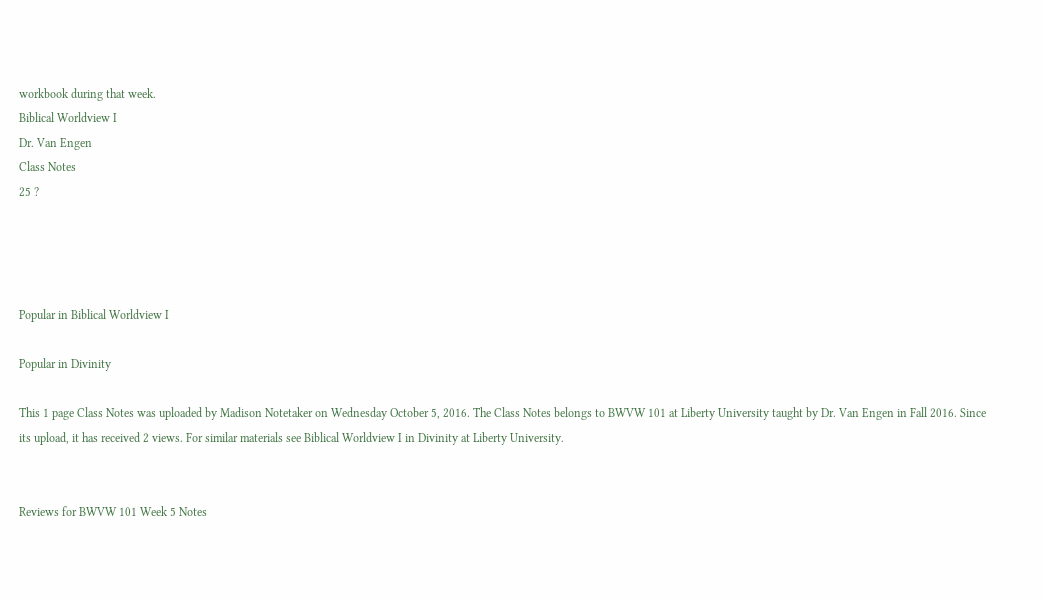workbook during that week.
Biblical Worldview I
Dr. Van Engen
Class Notes
25 ?




Popular in Biblical Worldview I

Popular in Divinity

This 1 page Class Notes was uploaded by Madison Notetaker on Wednesday October 5, 2016. The Class Notes belongs to BWVW 101 at Liberty University taught by Dr. Van Engen in Fall 2016. Since its upload, it has received 2 views. For similar materials see Biblical Worldview I in Divinity at Liberty University.


Reviews for BWVW 101 Week 5 Notes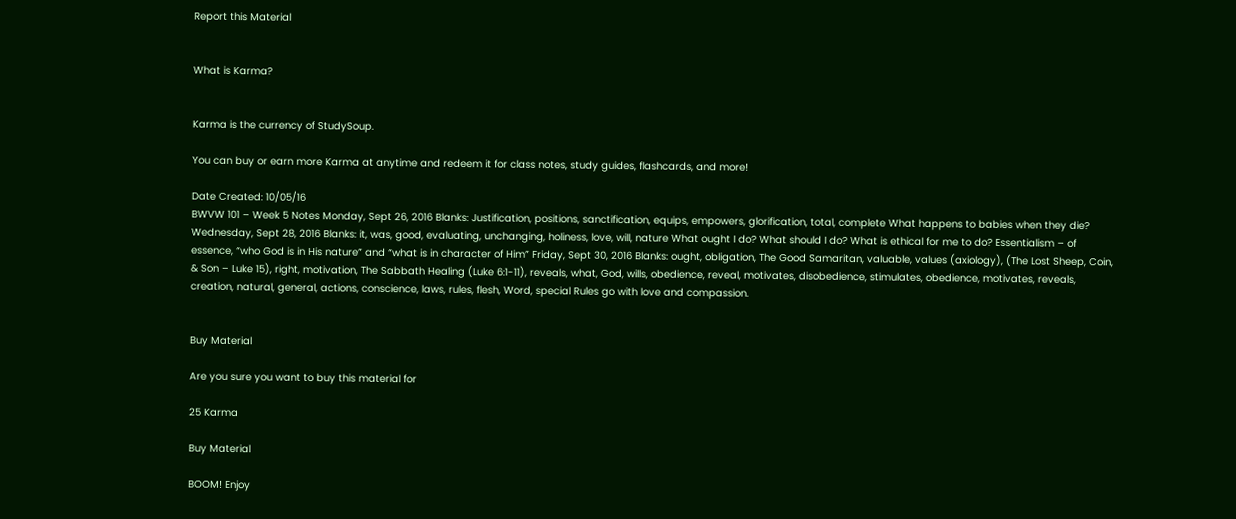Report this Material


What is Karma?


Karma is the currency of StudySoup.

You can buy or earn more Karma at anytime and redeem it for class notes, study guides, flashcards, and more!

Date Created: 10/05/16
BWVW 101 – Week 5 Notes Monday, Sept 26, 2016 Blanks: Justification, positions, sanctification, equips, empowers, glorification, total, complete What happens to babies when they die? Wednesday, Sept 28, 2016 Blanks: it, was, good, evaluating, unchanging, holiness, love, will, nature What ought I do? What should I do? What is ethical for me to do? Essentialism – of essence, “who God is in His nature” and “what is in character of Him” Friday, Sept 30, 2016 Blanks: ought, obligation, The Good Samaritan, valuable, values (axiology), (The Lost Sheep, Coin, & Son – Luke 15), right, motivation, The Sabbath Healing (Luke 6:1-11), reveals, what, God, wills, obedience, reveal, motivates, disobedience, stimulates, obedience, motivates, reveals, creation, natural, general, actions, conscience, laws, rules, flesh, Word, special Rules go with love and compassion.


Buy Material

Are you sure you want to buy this material for

25 Karma

Buy Material

BOOM! Enjoy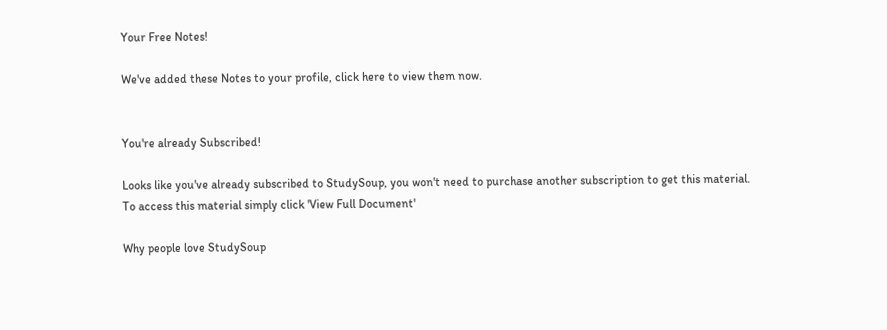Your Free Notes!

We've added these Notes to your profile, click here to view them now.


You're already Subscribed!

Looks like you've already subscribed to StudySoup, you won't need to purchase another subscription to get this material. To access this material simply click 'View Full Document'

Why people love StudySoup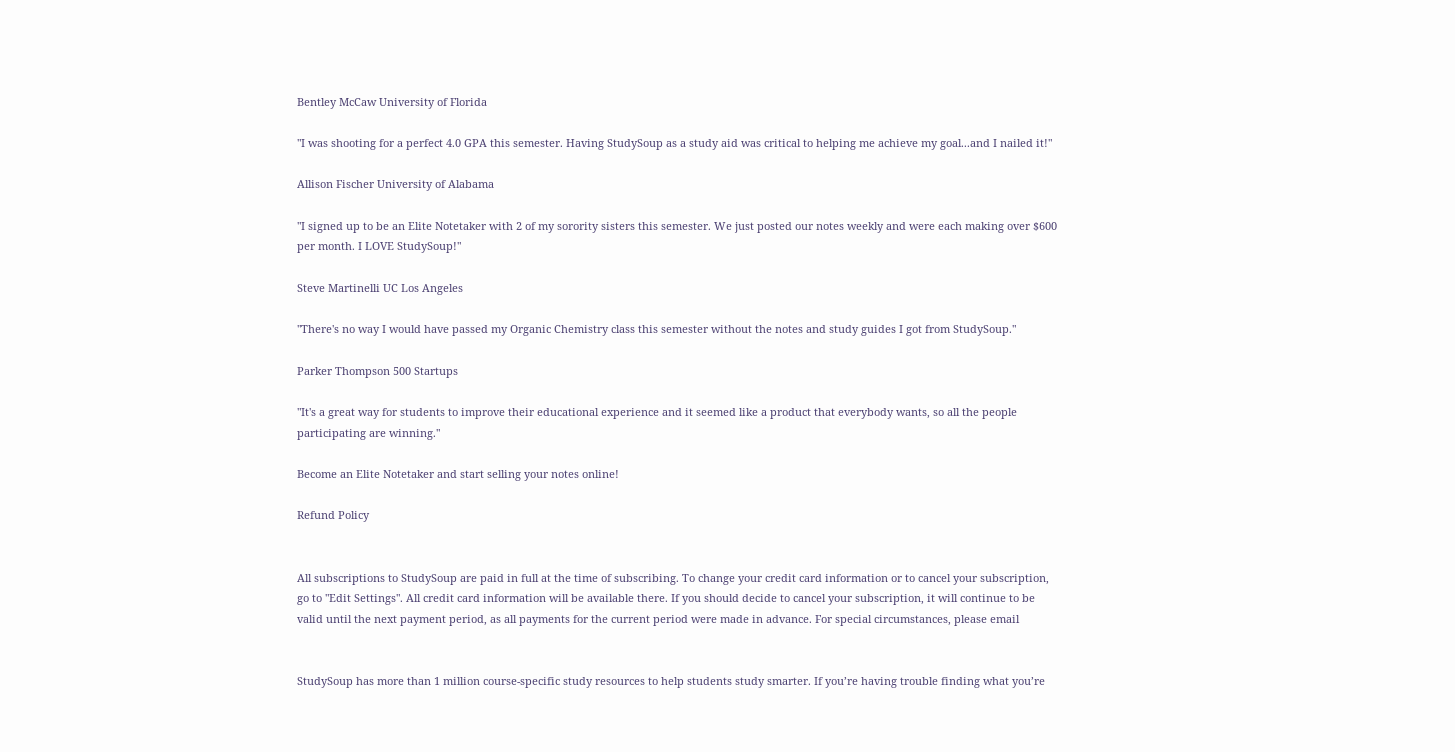Bentley McCaw University of Florida

"I was shooting for a perfect 4.0 GPA this semester. Having StudySoup as a study aid was critical to helping me achieve my goal...and I nailed it!"

Allison Fischer University of Alabama

"I signed up to be an Elite Notetaker with 2 of my sorority sisters this semester. We just posted our notes weekly and were each making over $600 per month. I LOVE StudySoup!"

Steve Martinelli UC Los Angeles

"There's no way I would have passed my Organic Chemistry class this semester without the notes and study guides I got from StudySoup."

Parker Thompson 500 Startups

"It's a great way for students to improve their educational experience and it seemed like a product that everybody wants, so all the people participating are winning."

Become an Elite Notetaker and start selling your notes online!

Refund Policy


All subscriptions to StudySoup are paid in full at the time of subscribing. To change your credit card information or to cancel your subscription, go to "Edit Settings". All credit card information will be available there. If you should decide to cancel your subscription, it will continue to be valid until the next payment period, as all payments for the current period were made in advance. For special circumstances, please email


StudySoup has more than 1 million course-specific study resources to help students study smarter. If you’re having trouble finding what you’re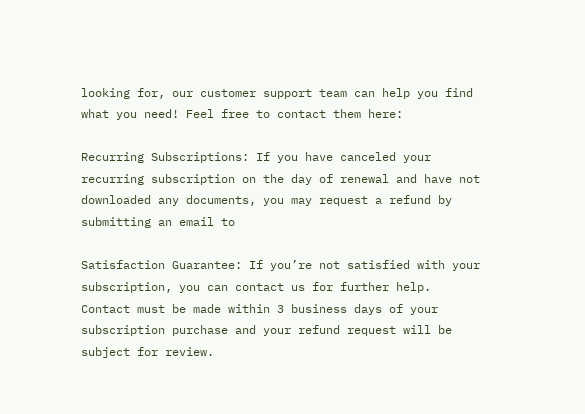looking for, our customer support team can help you find what you need! Feel free to contact them here:

Recurring Subscriptions: If you have canceled your recurring subscription on the day of renewal and have not downloaded any documents, you may request a refund by submitting an email to

Satisfaction Guarantee: If you’re not satisfied with your subscription, you can contact us for further help. Contact must be made within 3 business days of your subscription purchase and your refund request will be subject for review.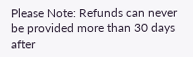Please Note: Refunds can never be provided more than 30 days after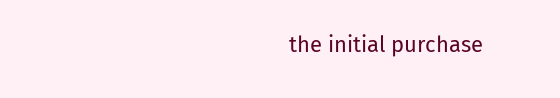the initial purchase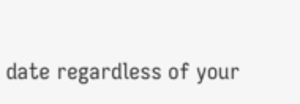date regardless of your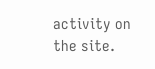activity on the site.